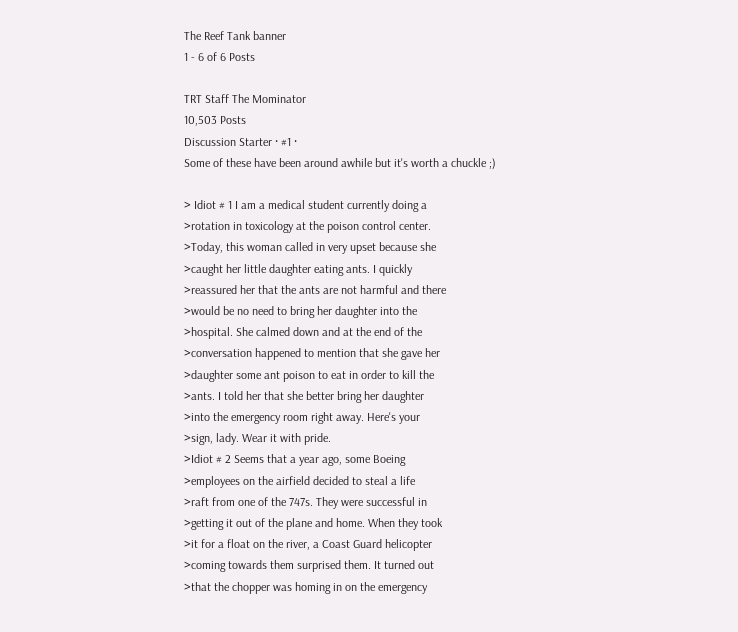The Reef Tank banner
1 - 6 of 6 Posts

TRT Staff The Mominator
10,503 Posts
Discussion Starter · #1 ·
Some of these have been around awhile but it's worth a chuckle ;)

> Idiot # 1 I am a medical student currently doing a
>rotation in toxicology at the poison control center.
>Today, this woman called in very upset because she
>caught her little daughter eating ants. I quickly
>reassured her that the ants are not harmful and there
>would be no need to bring her daughter into the
>hospital. She calmed down and at the end of the
>conversation happened to mention that she gave her
>daughter some ant poison to eat in order to kill the
>ants. I told her that she better bring her daughter
>into the emergency room right away. Here's your
>sign, lady. Wear it with pride.
>Idiot # 2 Seems that a year ago, some Boeing
>employees on the airfield decided to steal a life
>raft from one of the 747s. They were successful in
>getting it out of the plane and home. When they took
>it for a float on the river, a Coast Guard helicopter
>coming towards them surprised them. It turned out
>that the chopper was homing in on the emergency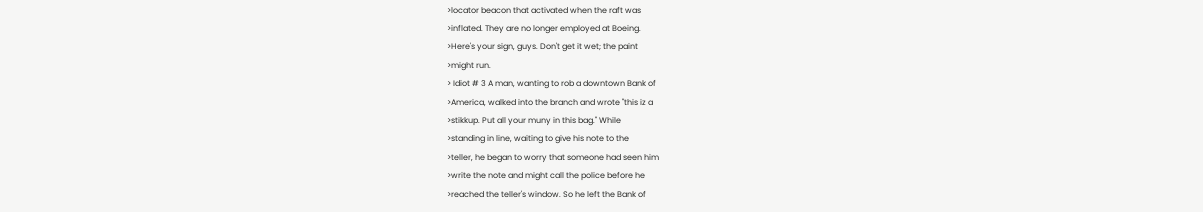>locator beacon that activated when the raft was
>inflated. They are no longer employed at Boeing.
>Here's your sign, guys. Don't get it wet; the paint
>might run.
> Idiot # 3 A man, wanting to rob a downtown Bank of
>America, walked into the branch and wrote "this iz a
>stikkup. Put all your muny in this bag." While
>standing in line, waiting to give his note to the
>teller, he began to worry that someone had seen him
>write the note and might call the police before he
>reached the teller's window. So he left the Bank of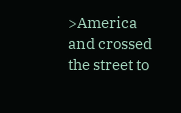>America and crossed the street to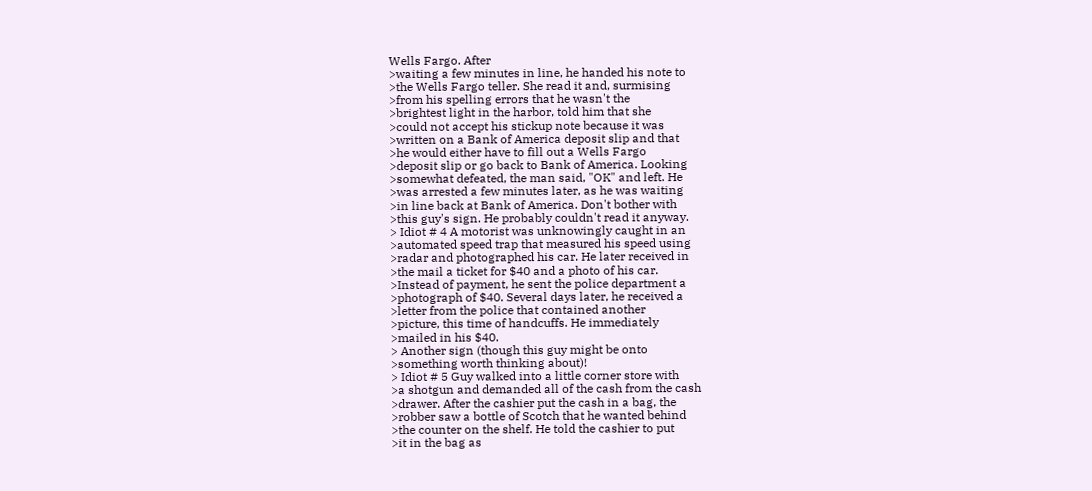Wells Fargo. After
>waiting a few minutes in line, he handed his note to
>the Wells Fargo teller. She read it and, surmising
>from his spelling errors that he wasn't the
>brightest light in the harbor, told him that she
>could not accept his stickup note because it was
>written on a Bank of America deposit slip and that
>he would either have to fill out a Wells Fargo
>deposit slip or go back to Bank of America. Looking
>somewhat defeated, the man said, "OK" and left. He
>was arrested a few minutes later, as he was waiting
>in line back at Bank of America. Don't bother with
>this guy's sign. He probably couldn't read it anyway.
> Idiot # 4 A motorist was unknowingly caught in an
>automated speed trap that measured his speed using
>radar and photographed his car. He later received in
>the mail a ticket for $40 and a photo of his car.
>Instead of payment, he sent the police department a
>photograph of $40. Several days later, he received a
>letter from the police that contained another
>picture, this time of handcuffs. He immediately
>mailed in his $40.
> Another sign (though this guy might be onto
>something worth thinking about)!
> Idiot # 5 Guy walked into a little corner store with
>a shotgun and demanded all of the cash from the cash
>drawer. After the cashier put the cash in a bag, the
>robber saw a bottle of Scotch that he wanted behind
>the counter on the shelf. He told the cashier to put
>it in the bag as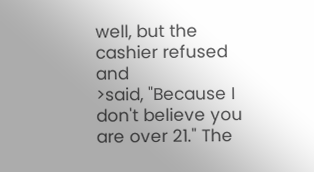well, but the cashier refused and
>said, "Because I don't believe you are over 21." The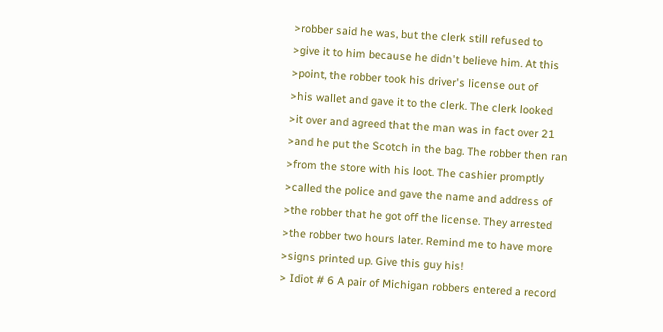>robber said he was, but the clerk still refused to
>give it to him because he didn't believe him. At this
>point, the robber took his driver's license out of
>his wallet and gave it to the clerk. The clerk looked
>it over and agreed that the man was in fact over 21
>and he put the Scotch in the bag. The robber then ran
>from the store with his loot. The cashier promptly
>called the police and gave the name and address of
>the robber that he got off the license. They arrested
>the robber two hours later. Remind me to have more
>signs printed up. Give this guy his!
> Idiot # 6 A pair of Michigan robbers entered a record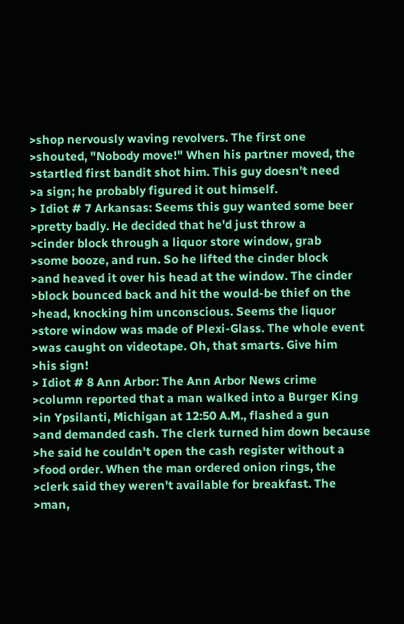>shop nervously waving revolvers. The first one
>shouted, "Nobody move!" When his partner moved, the
>startled first bandit shot him. This guy doesn't need
>a sign; he probably figured it out himself.
> Idiot # 7 Arkansas: Seems this guy wanted some beer
>pretty badly. He decided that he'd just throw a
>cinder block through a liquor store window, grab
>some booze, and run. So he lifted the cinder block
>and heaved it over his head at the window. The cinder
>block bounced back and hit the would-be thief on the
>head, knocking him unconscious. Seems the liquor
>store window was made of Plexi-Glass. The whole event
>was caught on videotape. Oh, that smarts. Give him
>his sign!
> Idiot # 8 Ann Arbor: The Ann Arbor News crime
>column reported that a man walked into a Burger King
>in Ypsilanti, Michigan at 12:50 A.M., flashed a gun
>and demanded cash. The clerk turned him down because
>he said he couldn't open the cash register without a
>food order. When the man ordered onion rings, the
>clerk said they weren't available for breakfast. The
>man,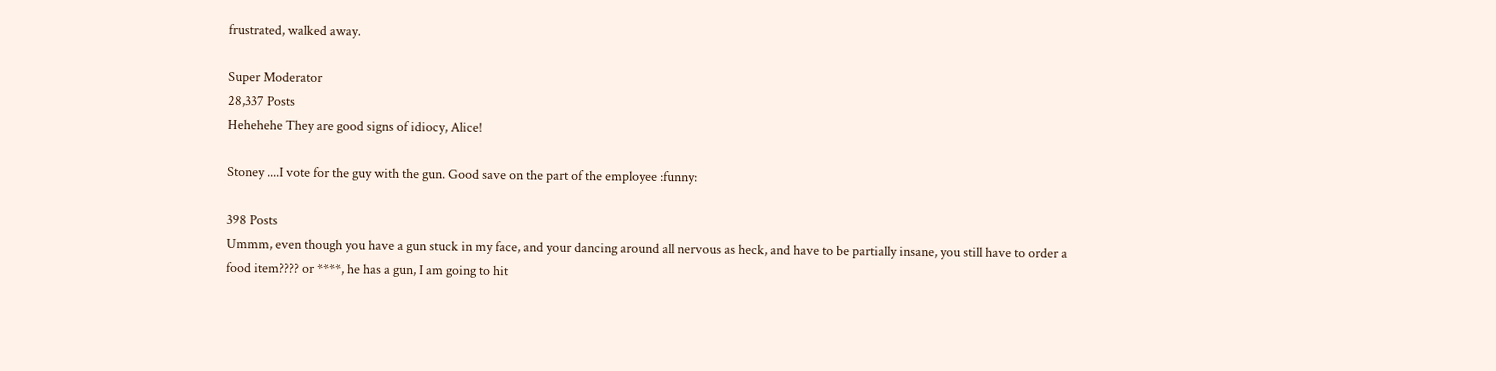frustrated, walked away.

Super Moderator
28,337 Posts
Hehehehe They are good signs of idiocy, Alice!

Stoney ....I vote for the guy with the gun. Good save on the part of the employee :funny:

398 Posts
Ummm, even though you have a gun stuck in my face, and your dancing around all nervous as heck, and have to be partially insane, you still have to order a food item???? or ****, he has a gun, I am going to hit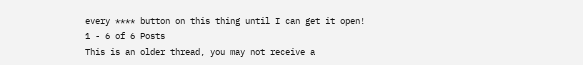every **** button on this thing until I can get it open!
1 - 6 of 6 Posts
This is an older thread, you may not receive a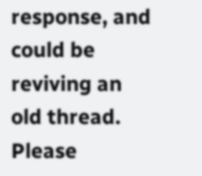response, and could be reviving an old thread. Please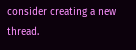consider creating a new thread.